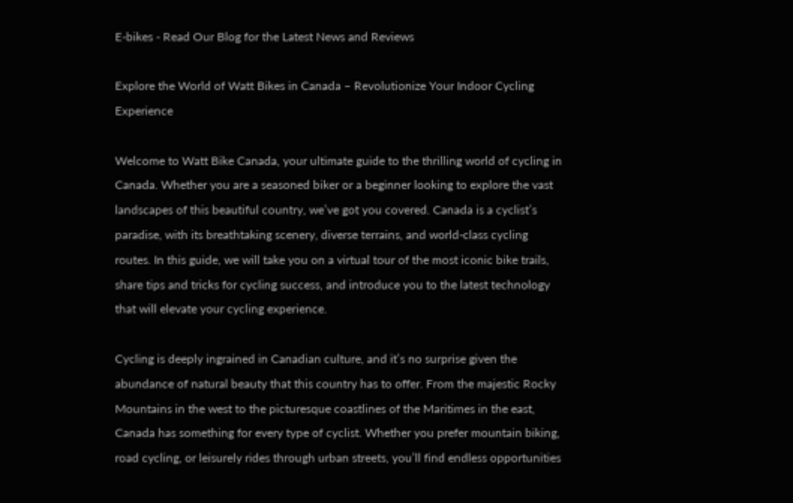E-bikes - Read Our Blog for the Latest News and Reviews

Explore the World of Watt Bikes in Canada – Revolutionize Your Indoor Cycling Experience

Welcome to Watt Bike Canada, your ultimate guide to the thrilling world of cycling in Canada. Whether you are a seasoned biker or a beginner looking to explore the vast landscapes of this beautiful country, we’ve got you covered. Canada is a cyclist’s paradise, with its breathtaking scenery, diverse terrains, and world-class cycling routes. In this guide, we will take you on a virtual tour of the most iconic bike trails, share tips and tricks for cycling success, and introduce you to the latest technology that will elevate your cycling experience.

Cycling is deeply ingrained in Canadian culture, and it’s no surprise given the abundance of natural beauty that this country has to offer. From the majestic Rocky Mountains in the west to the picturesque coastlines of the Maritimes in the east, Canada has something for every type of cyclist. Whether you prefer mountain biking, road cycling, or leisurely rides through urban streets, you’ll find endless opportunities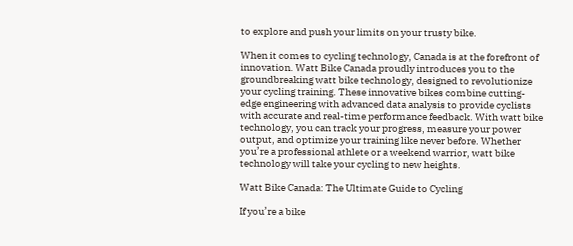to explore and push your limits on your trusty bike.

When it comes to cycling technology, Canada is at the forefront of innovation. Watt Bike Canada proudly introduces you to the groundbreaking watt bike technology, designed to revolutionize your cycling training. These innovative bikes combine cutting-edge engineering with advanced data analysis to provide cyclists with accurate and real-time performance feedback. With watt bike technology, you can track your progress, measure your power output, and optimize your training like never before. Whether you’re a professional athlete or a weekend warrior, watt bike technology will take your cycling to new heights.

Watt Bike Canada: The Ultimate Guide to Cycling

If you’re a bike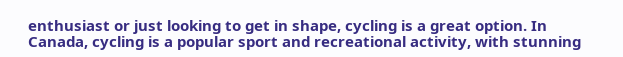enthusiast or just looking to get in shape, cycling is a great option. In Canada, cycling is a popular sport and recreational activity, with stunning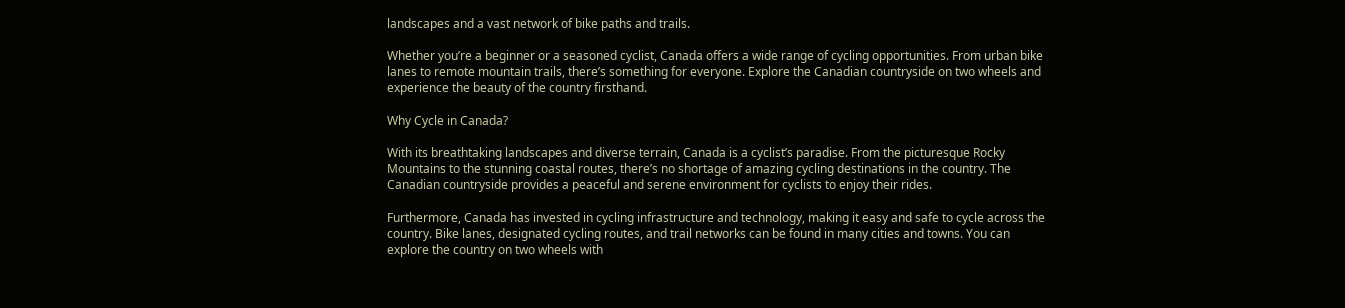landscapes and a vast network of bike paths and trails.

Whether you’re a beginner or a seasoned cyclist, Canada offers a wide range of cycling opportunities. From urban bike lanes to remote mountain trails, there’s something for everyone. Explore the Canadian countryside on two wheels and experience the beauty of the country firsthand.

Why Cycle in Canada?

With its breathtaking landscapes and diverse terrain, Canada is a cyclist’s paradise. From the picturesque Rocky Mountains to the stunning coastal routes, there’s no shortage of amazing cycling destinations in the country. The Canadian countryside provides a peaceful and serene environment for cyclists to enjoy their rides.

Furthermore, Canada has invested in cycling infrastructure and technology, making it easy and safe to cycle across the country. Bike lanes, designated cycling routes, and trail networks can be found in many cities and towns. You can explore the country on two wheels with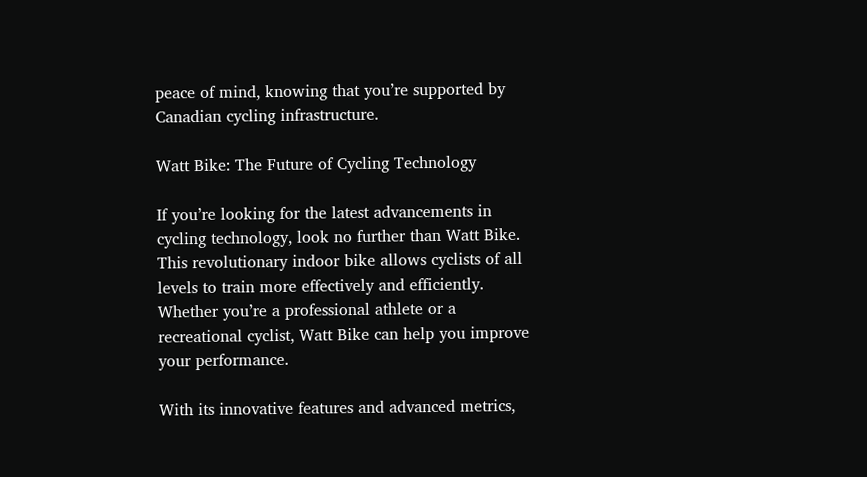peace of mind, knowing that you’re supported by Canadian cycling infrastructure.

Watt Bike: The Future of Cycling Technology

If you’re looking for the latest advancements in cycling technology, look no further than Watt Bike. This revolutionary indoor bike allows cyclists of all levels to train more effectively and efficiently. Whether you’re a professional athlete or a recreational cyclist, Watt Bike can help you improve your performance.

With its innovative features and advanced metrics,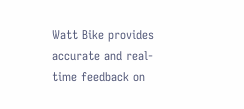Watt Bike provides accurate and real-time feedback on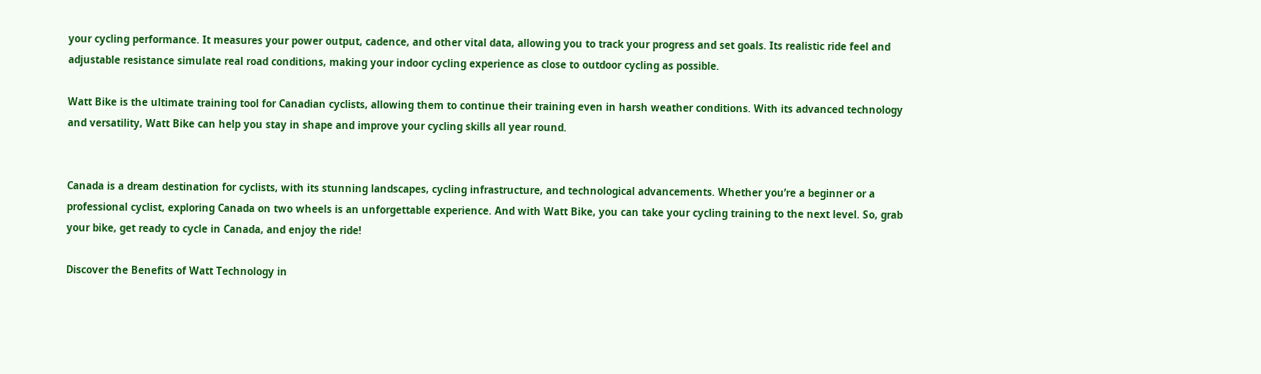your cycling performance. It measures your power output, cadence, and other vital data, allowing you to track your progress and set goals. Its realistic ride feel and adjustable resistance simulate real road conditions, making your indoor cycling experience as close to outdoor cycling as possible.

Watt Bike is the ultimate training tool for Canadian cyclists, allowing them to continue their training even in harsh weather conditions. With its advanced technology and versatility, Watt Bike can help you stay in shape and improve your cycling skills all year round.


Canada is a dream destination for cyclists, with its stunning landscapes, cycling infrastructure, and technological advancements. Whether you’re a beginner or a professional cyclist, exploring Canada on two wheels is an unforgettable experience. And with Watt Bike, you can take your cycling training to the next level. So, grab your bike, get ready to cycle in Canada, and enjoy the ride!

Discover the Benefits of Watt Technology in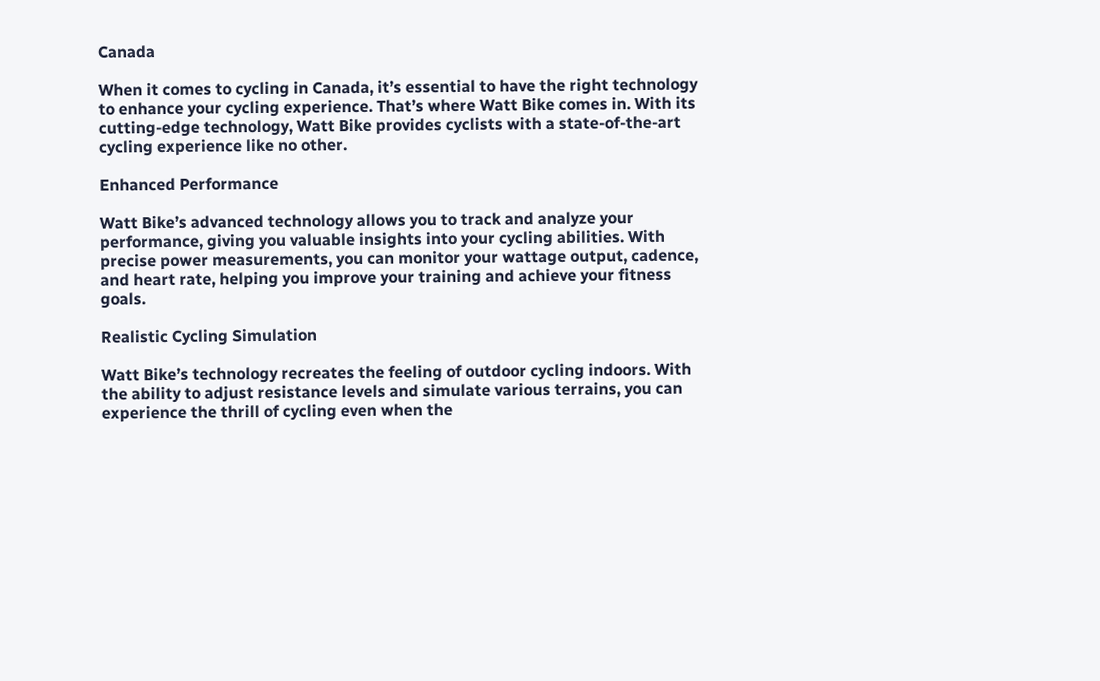Canada

When it comes to cycling in Canada, it’s essential to have the right technology to enhance your cycling experience. That’s where Watt Bike comes in. With its cutting-edge technology, Watt Bike provides cyclists with a state-of-the-art cycling experience like no other.

Enhanced Performance

Watt Bike’s advanced technology allows you to track and analyze your performance, giving you valuable insights into your cycling abilities. With precise power measurements, you can monitor your wattage output, cadence, and heart rate, helping you improve your training and achieve your fitness goals.

Realistic Cycling Simulation

Watt Bike’s technology recreates the feeling of outdoor cycling indoors. With the ability to adjust resistance levels and simulate various terrains, you can experience the thrill of cycling even when the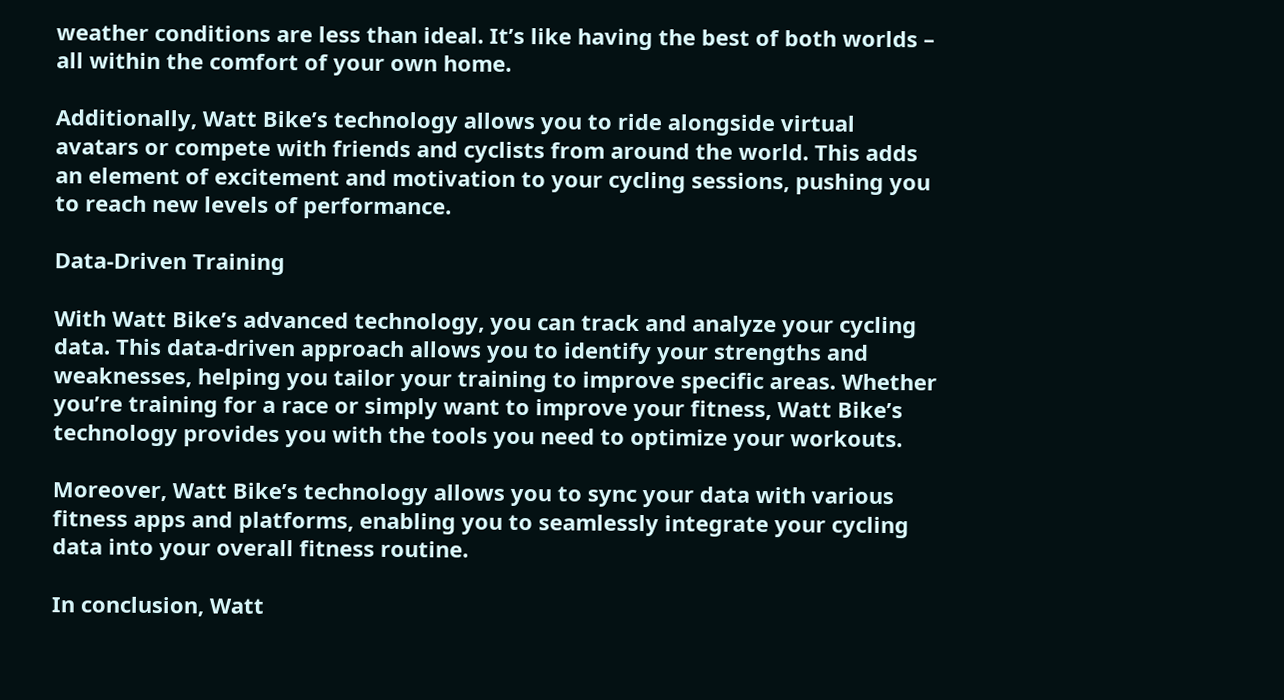weather conditions are less than ideal. It’s like having the best of both worlds – all within the comfort of your own home.

Additionally, Watt Bike’s technology allows you to ride alongside virtual avatars or compete with friends and cyclists from around the world. This adds an element of excitement and motivation to your cycling sessions, pushing you to reach new levels of performance.

Data-Driven Training

With Watt Bike’s advanced technology, you can track and analyze your cycling data. This data-driven approach allows you to identify your strengths and weaknesses, helping you tailor your training to improve specific areas. Whether you’re training for a race or simply want to improve your fitness, Watt Bike’s technology provides you with the tools you need to optimize your workouts.

Moreover, Watt Bike’s technology allows you to sync your data with various fitness apps and platforms, enabling you to seamlessly integrate your cycling data into your overall fitness routine.

In conclusion, Watt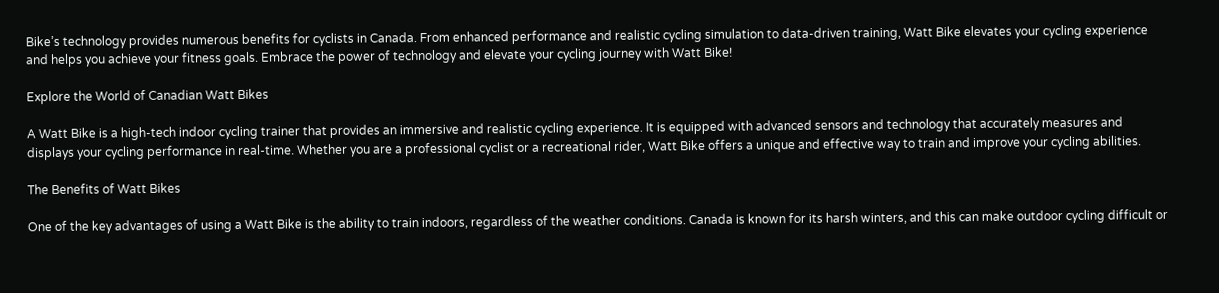Bike’s technology provides numerous benefits for cyclists in Canada. From enhanced performance and realistic cycling simulation to data-driven training, Watt Bike elevates your cycling experience and helps you achieve your fitness goals. Embrace the power of technology and elevate your cycling journey with Watt Bike!

Explore the World of Canadian Watt Bikes

A Watt Bike is a high-tech indoor cycling trainer that provides an immersive and realistic cycling experience. It is equipped with advanced sensors and technology that accurately measures and displays your cycling performance in real-time. Whether you are a professional cyclist or a recreational rider, Watt Bike offers a unique and effective way to train and improve your cycling abilities.

The Benefits of Watt Bikes

One of the key advantages of using a Watt Bike is the ability to train indoors, regardless of the weather conditions. Canada is known for its harsh winters, and this can make outdoor cycling difficult or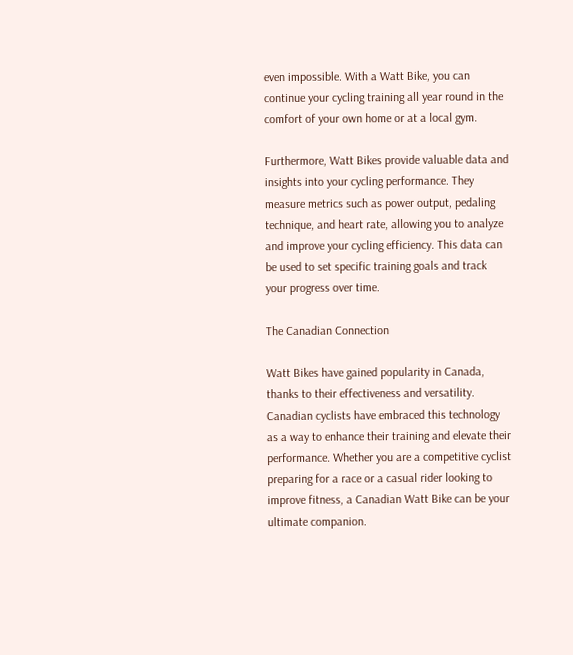even impossible. With a Watt Bike, you can continue your cycling training all year round in the comfort of your own home or at a local gym.

Furthermore, Watt Bikes provide valuable data and insights into your cycling performance. They measure metrics such as power output, pedaling technique, and heart rate, allowing you to analyze and improve your cycling efficiency. This data can be used to set specific training goals and track your progress over time.

The Canadian Connection

Watt Bikes have gained popularity in Canada, thanks to their effectiveness and versatility. Canadian cyclists have embraced this technology as a way to enhance their training and elevate their performance. Whether you are a competitive cyclist preparing for a race or a casual rider looking to improve fitness, a Canadian Watt Bike can be your ultimate companion.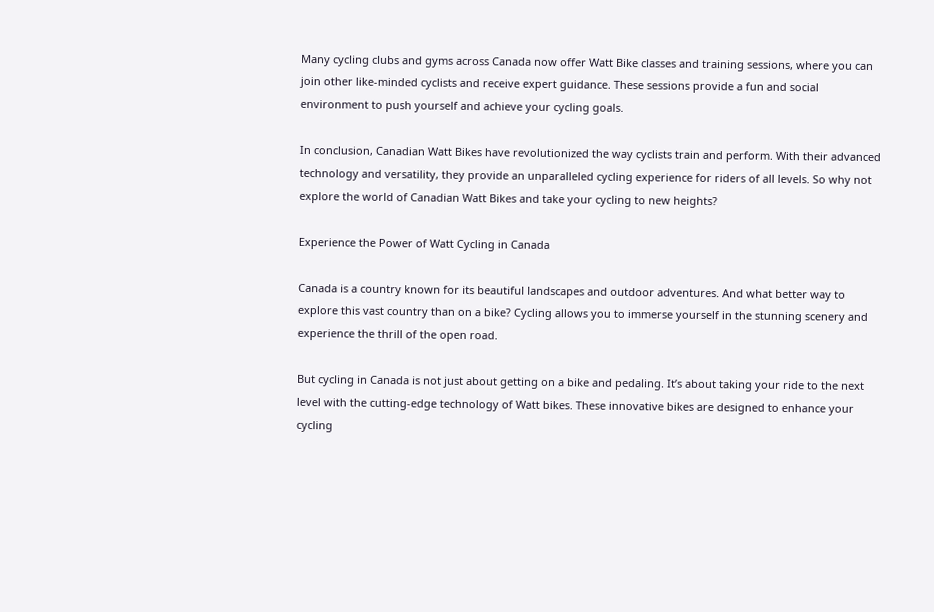Many cycling clubs and gyms across Canada now offer Watt Bike classes and training sessions, where you can join other like-minded cyclists and receive expert guidance. These sessions provide a fun and social environment to push yourself and achieve your cycling goals.

In conclusion, Canadian Watt Bikes have revolutionized the way cyclists train and perform. With their advanced technology and versatility, they provide an unparalleled cycling experience for riders of all levels. So why not explore the world of Canadian Watt Bikes and take your cycling to new heights?

Experience the Power of Watt Cycling in Canada

Canada is a country known for its beautiful landscapes and outdoor adventures. And what better way to explore this vast country than on a bike? Cycling allows you to immerse yourself in the stunning scenery and experience the thrill of the open road.

But cycling in Canada is not just about getting on a bike and pedaling. It’s about taking your ride to the next level with the cutting-edge technology of Watt bikes. These innovative bikes are designed to enhance your cycling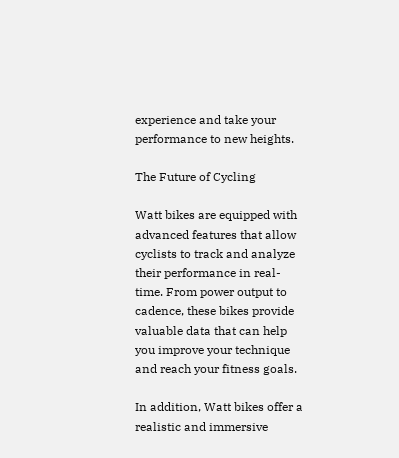experience and take your performance to new heights.

The Future of Cycling

Watt bikes are equipped with advanced features that allow cyclists to track and analyze their performance in real-time. From power output to cadence, these bikes provide valuable data that can help you improve your technique and reach your fitness goals.

In addition, Watt bikes offer a realistic and immersive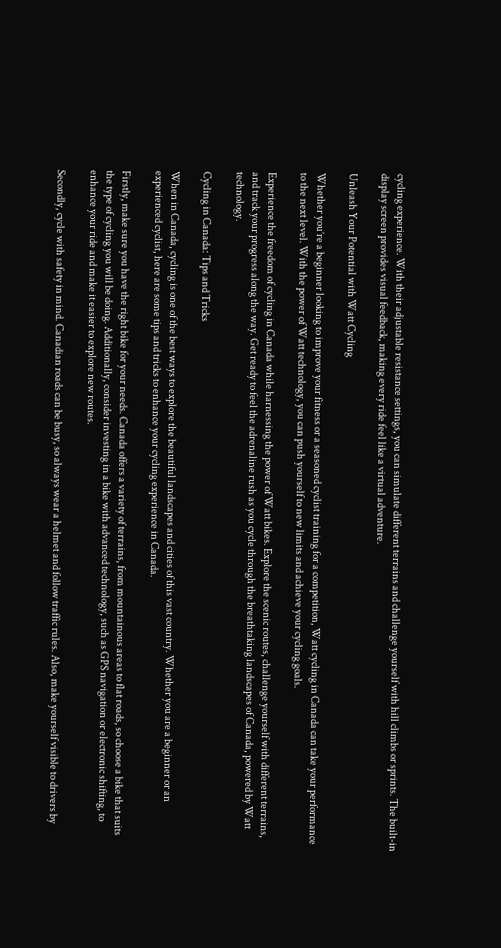cycling experience. With their adjustable resistance settings, you can simulate different terrains and challenge yourself with hill climbs or sprints. The built-in display screen provides visual feedback, making every ride feel like a virtual adventure.

Unleash Your Potential with Watt Cycling

Whether you’re a beginner looking to improve your fitness or a seasoned cyclist training for a competition, Watt cycling in Canada can take your performance to the next level. With the power of Watt technology, you can push yourself to new limits and achieve your cycling goals.

Experience the freedom of cycling in Canada while harnessing the power of Watt bikes. Explore the scenic routes, challenge yourself with different terrains, and track your progress along the way. Get ready to feel the adrenaline rush as you cycle through the breathtaking landscapes of Canada, powered by Watt technology.

Cycling in Canada: Tips and Tricks

When in Canada, cycling is one of the best ways to explore the beautiful landscapes and cities of this vast country. Whether you are a beginner or an experienced cyclist, here are some tips and tricks to enhance your cycling experience in Canada.

Firstly, make sure you have the right bike for your needs. Canada offers a variety of terrains, from mountainous areas to flat roads, so choose a bike that suits the type of cycling you will be doing. Additionally, consider investing in a bike with advanced technology, such as GPS navigation or electronic shifting, to enhance your ride and make it easier to explore new routes.

Secondly, cycle with safety in mind. Canadian roads can be busy, so always wear a helmet and follow traffic rules. Also, make yourself visible to drivers by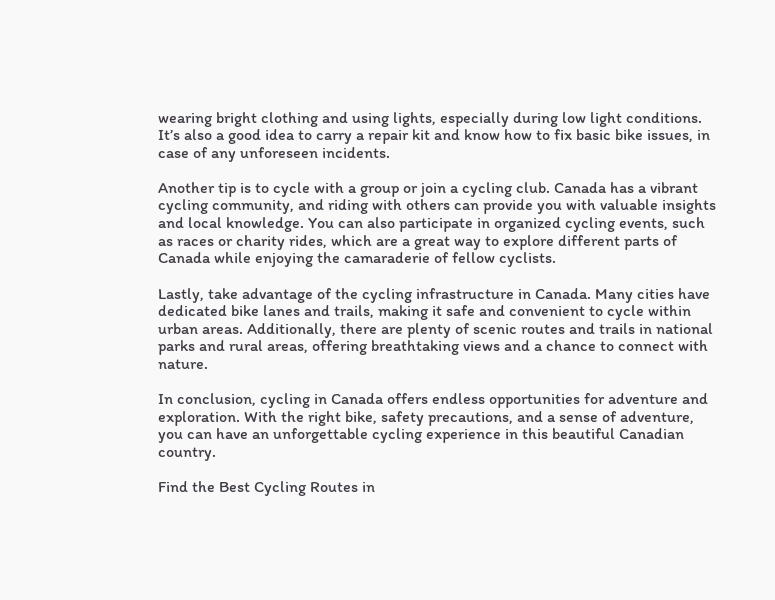wearing bright clothing and using lights, especially during low light conditions. It’s also a good idea to carry a repair kit and know how to fix basic bike issues, in case of any unforeseen incidents.

Another tip is to cycle with a group or join a cycling club. Canada has a vibrant cycling community, and riding with others can provide you with valuable insights and local knowledge. You can also participate in organized cycling events, such as races or charity rides, which are a great way to explore different parts of Canada while enjoying the camaraderie of fellow cyclists.

Lastly, take advantage of the cycling infrastructure in Canada. Many cities have dedicated bike lanes and trails, making it safe and convenient to cycle within urban areas. Additionally, there are plenty of scenic routes and trails in national parks and rural areas, offering breathtaking views and a chance to connect with nature.

In conclusion, cycling in Canada offers endless opportunities for adventure and exploration. With the right bike, safety precautions, and a sense of adventure, you can have an unforgettable cycling experience in this beautiful Canadian country.

Find the Best Cycling Routes in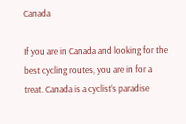Canada

If you are in Canada and looking for the best cycling routes, you are in for a treat. Canada is a cyclist’s paradise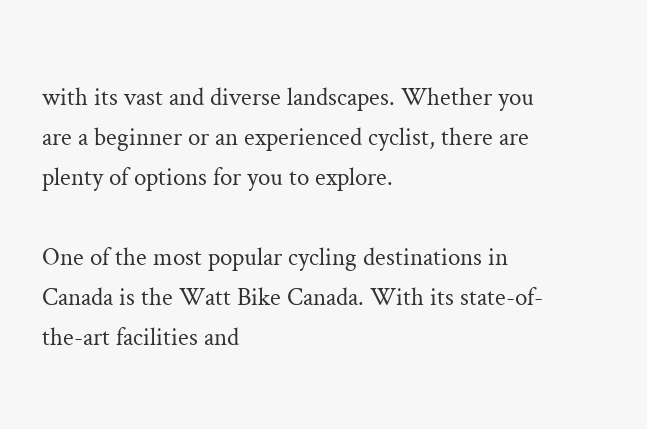with its vast and diverse landscapes. Whether you are a beginner or an experienced cyclist, there are plenty of options for you to explore.

One of the most popular cycling destinations in Canada is the Watt Bike Canada. With its state-of-the-art facilities and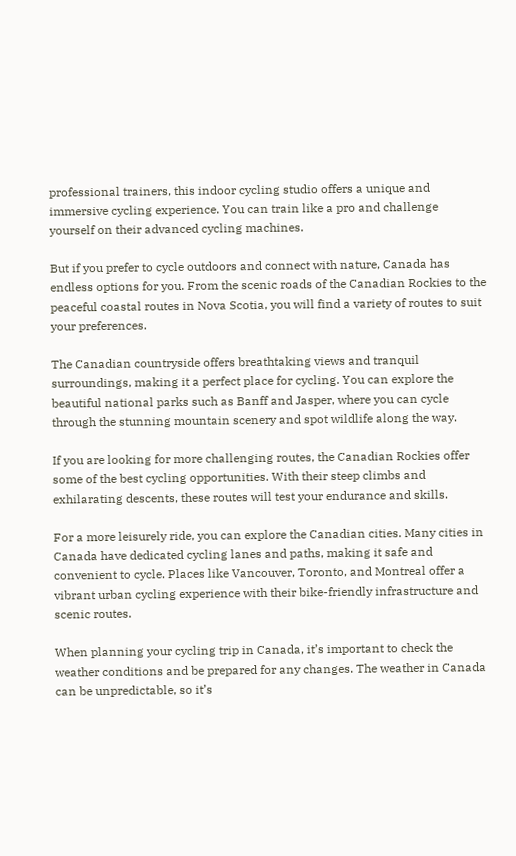professional trainers, this indoor cycling studio offers a unique and immersive cycling experience. You can train like a pro and challenge yourself on their advanced cycling machines.

But if you prefer to cycle outdoors and connect with nature, Canada has endless options for you. From the scenic roads of the Canadian Rockies to the peaceful coastal routes in Nova Scotia, you will find a variety of routes to suit your preferences.

The Canadian countryside offers breathtaking views and tranquil surroundings, making it a perfect place for cycling. You can explore the beautiful national parks such as Banff and Jasper, where you can cycle through the stunning mountain scenery and spot wildlife along the way.

If you are looking for more challenging routes, the Canadian Rockies offer some of the best cycling opportunities. With their steep climbs and exhilarating descents, these routes will test your endurance and skills.

For a more leisurely ride, you can explore the Canadian cities. Many cities in Canada have dedicated cycling lanes and paths, making it safe and convenient to cycle. Places like Vancouver, Toronto, and Montreal offer a vibrant urban cycling experience with their bike-friendly infrastructure and scenic routes.

When planning your cycling trip in Canada, it’s important to check the weather conditions and be prepared for any changes. The weather in Canada can be unpredictable, so it’s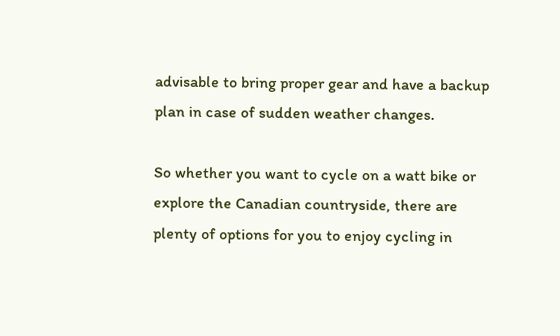advisable to bring proper gear and have a backup plan in case of sudden weather changes.

So whether you want to cycle on a watt bike or explore the Canadian countryside, there are plenty of options for you to enjoy cycling in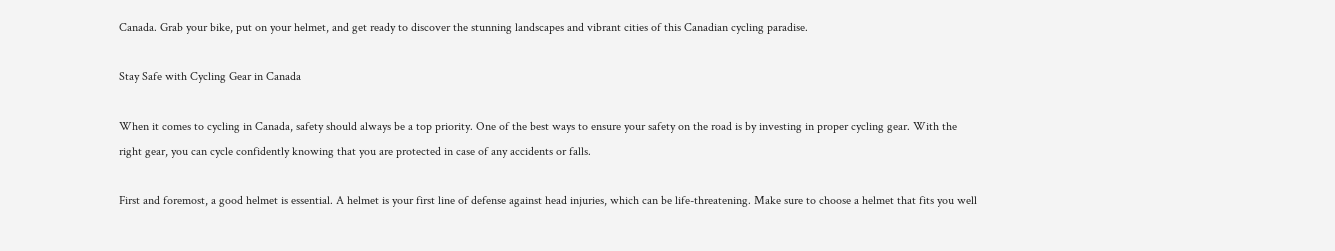Canada. Grab your bike, put on your helmet, and get ready to discover the stunning landscapes and vibrant cities of this Canadian cycling paradise.

Stay Safe with Cycling Gear in Canada

When it comes to cycling in Canada, safety should always be a top priority. One of the best ways to ensure your safety on the road is by investing in proper cycling gear. With the right gear, you can cycle confidently knowing that you are protected in case of any accidents or falls.

First and foremost, a good helmet is essential. A helmet is your first line of defense against head injuries, which can be life-threatening. Make sure to choose a helmet that fits you well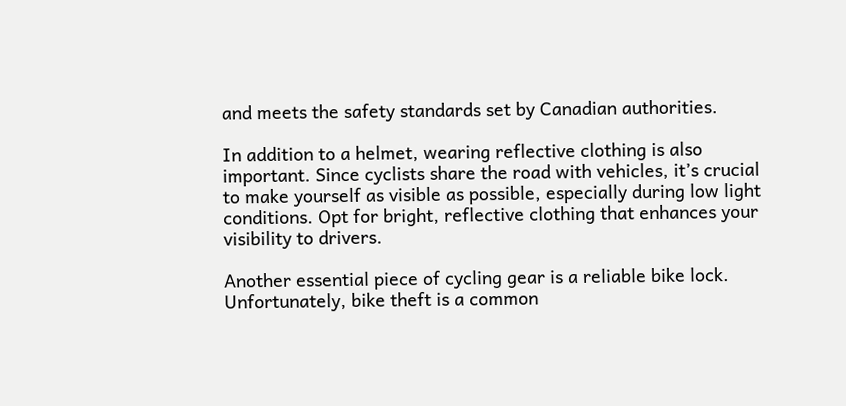and meets the safety standards set by Canadian authorities.

In addition to a helmet, wearing reflective clothing is also important. Since cyclists share the road with vehicles, it’s crucial to make yourself as visible as possible, especially during low light conditions. Opt for bright, reflective clothing that enhances your visibility to drivers.

Another essential piece of cycling gear is a reliable bike lock. Unfortunately, bike theft is a common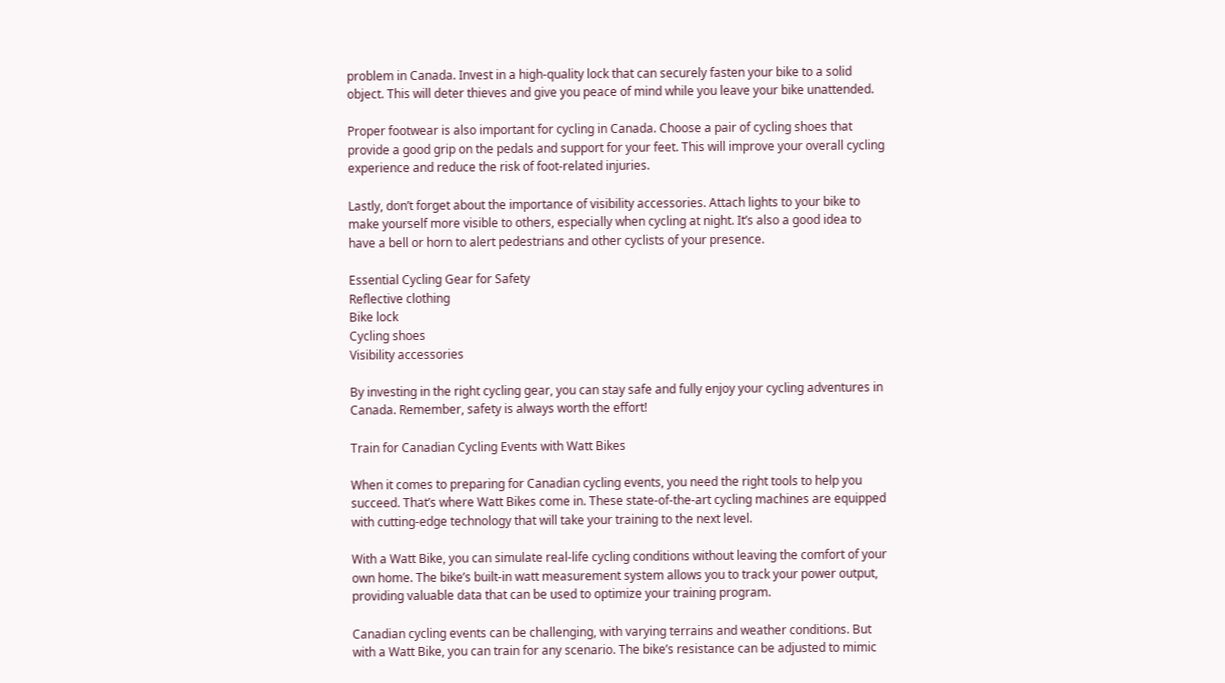problem in Canada. Invest in a high-quality lock that can securely fasten your bike to a solid object. This will deter thieves and give you peace of mind while you leave your bike unattended.

Proper footwear is also important for cycling in Canada. Choose a pair of cycling shoes that provide a good grip on the pedals and support for your feet. This will improve your overall cycling experience and reduce the risk of foot-related injuries.

Lastly, don’t forget about the importance of visibility accessories. Attach lights to your bike to make yourself more visible to others, especially when cycling at night. It’s also a good idea to have a bell or horn to alert pedestrians and other cyclists of your presence.

Essential Cycling Gear for Safety
Reflective clothing
Bike lock
Cycling shoes
Visibility accessories

By investing in the right cycling gear, you can stay safe and fully enjoy your cycling adventures in Canada. Remember, safety is always worth the effort!

Train for Canadian Cycling Events with Watt Bikes

When it comes to preparing for Canadian cycling events, you need the right tools to help you succeed. That’s where Watt Bikes come in. These state-of-the-art cycling machines are equipped with cutting-edge technology that will take your training to the next level.

With a Watt Bike, you can simulate real-life cycling conditions without leaving the comfort of your own home. The bike’s built-in watt measurement system allows you to track your power output, providing valuable data that can be used to optimize your training program.

Canadian cycling events can be challenging, with varying terrains and weather conditions. But with a Watt Bike, you can train for any scenario. The bike’s resistance can be adjusted to mimic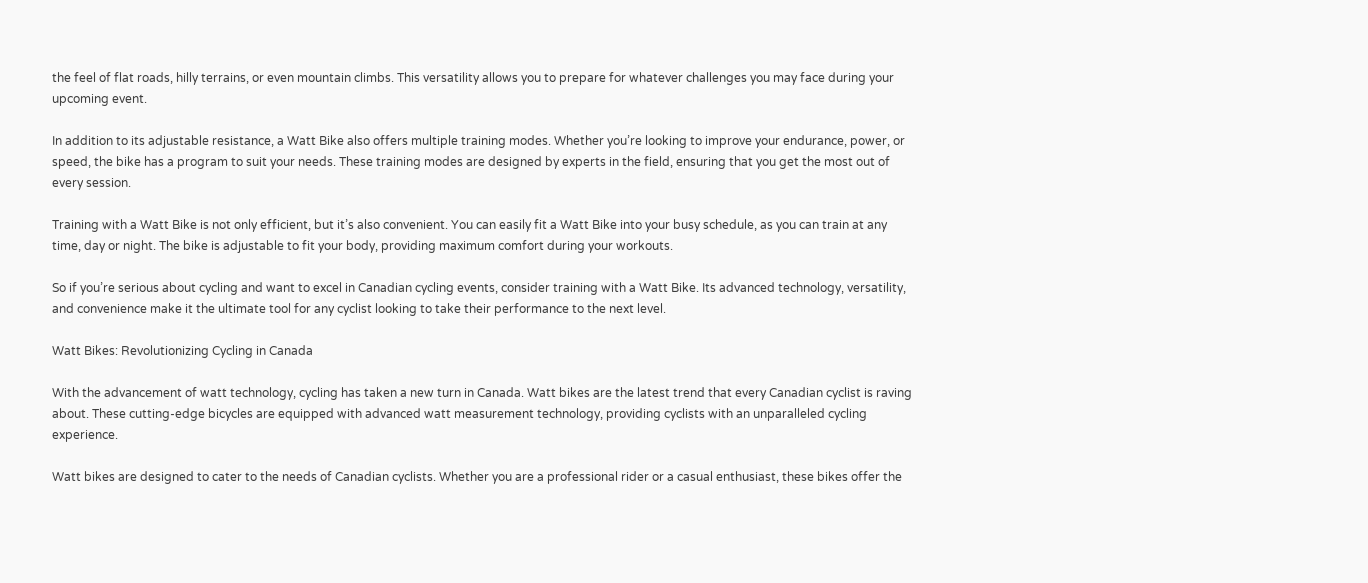the feel of flat roads, hilly terrains, or even mountain climbs. This versatility allows you to prepare for whatever challenges you may face during your upcoming event.

In addition to its adjustable resistance, a Watt Bike also offers multiple training modes. Whether you’re looking to improve your endurance, power, or speed, the bike has a program to suit your needs. These training modes are designed by experts in the field, ensuring that you get the most out of every session.

Training with a Watt Bike is not only efficient, but it’s also convenient. You can easily fit a Watt Bike into your busy schedule, as you can train at any time, day or night. The bike is adjustable to fit your body, providing maximum comfort during your workouts.

So if you’re serious about cycling and want to excel in Canadian cycling events, consider training with a Watt Bike. Its advanced technology, versatility, and convenience make it the ultimate tool for any cyclist looking to take their performance to the next level.

Watt Bikes: Revolutionizing Cycling in Canada

With the advancement of watt technology, cycling has taken a new turn in Canada. Watt bikes are the latest trend that every Canadian cyclist is raving about. These cutting-edge bicycles are equipped with advanced watt measurement technology, providing cyclists with an unparalleled cycling experience.

Watt bikes are designed to cater to the needs of Canadian cyclists. Whether you are a professional rider or a casual enthusiast, these bikes offer the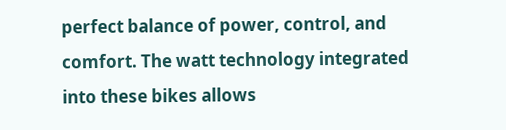perfect balance of power, control, and comfort. The watt technology integrated into these bikes allows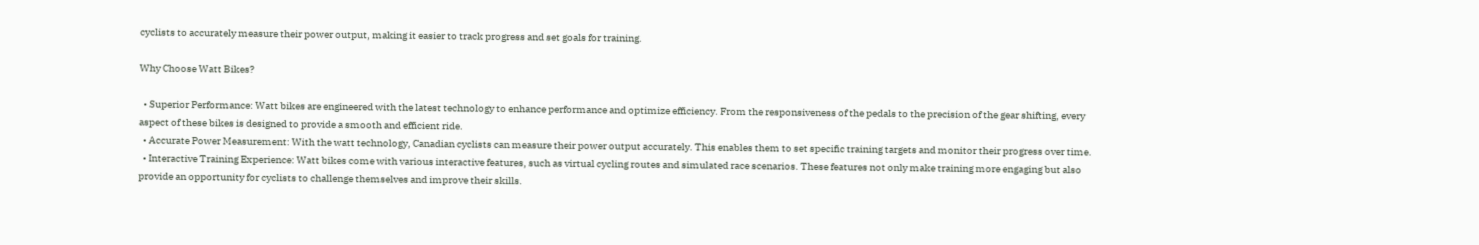cyclists to accurately measure their power output, making it easier to track progress and set goals for training.

Why Choose Watt Bikes?

  • Superior Performance: Watt bikes are engineered with the latest technology to enhance performance and optimize efficiency. From the responsiveness of the pedals to the precision of the gear shifting, every aspect of these bikes is designed to provide a smooth and efficient ride.
  • Accurate Power Measurement: With the watt technology, Canadian cyclists can measure their power output accurately. This enables them to set specific training targets and monitor their progress over time.
  • Interactive Training Experience: Watt bikes come with various interactive features, such as virtual cycling routes and simulated race scenarios. These features not only make training more engaging but also provide an opportunity for cyclists to challenge themselves and improve their skills.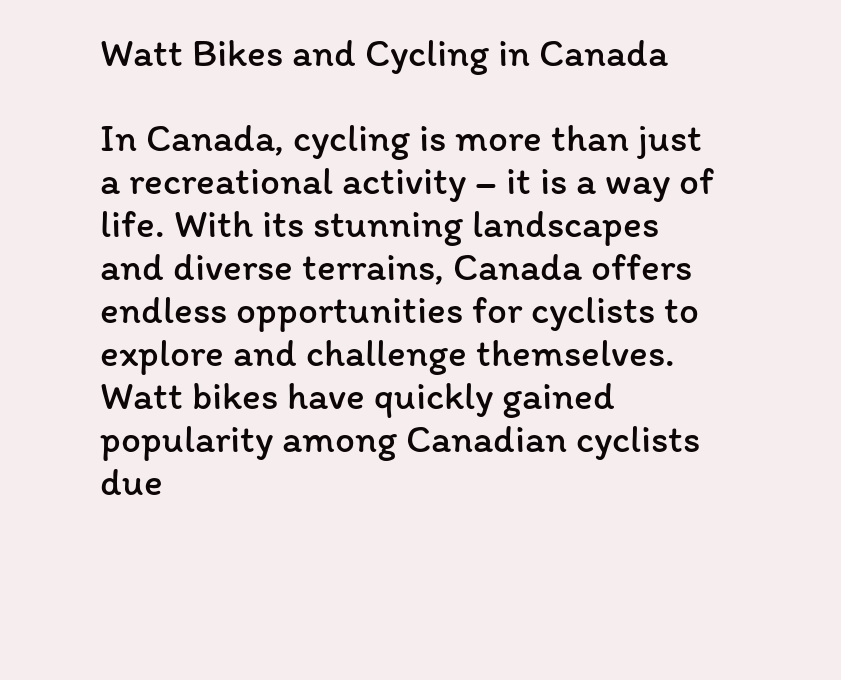Watt Bikes and Cycling in Canada

In Canada, cycling is more than just a recreational activity – it is a way of life. With its stunning landscapes and diverse terrains, Canada offers endless opportunities for cyclists to explore and challenge themselves. Watt bikes have quickly gained popularity among Canadian cyclists due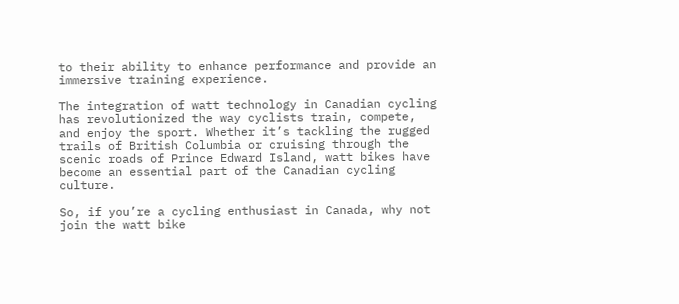to their ability to enhance performance and provide an immersive training experience.

The integration of watt technology in Canadian cycling has revolutionized the way cyclists train, compete, and enjoy the sport. Whether it’s tackling the rugged trails of British Columbia or cruising through the scenic roads of Prince Edward Island, watt bikes have become an essential part of the Canadian cycling culture.

So, if you’re a cycling enthusiast in Canada, why not join the watt bike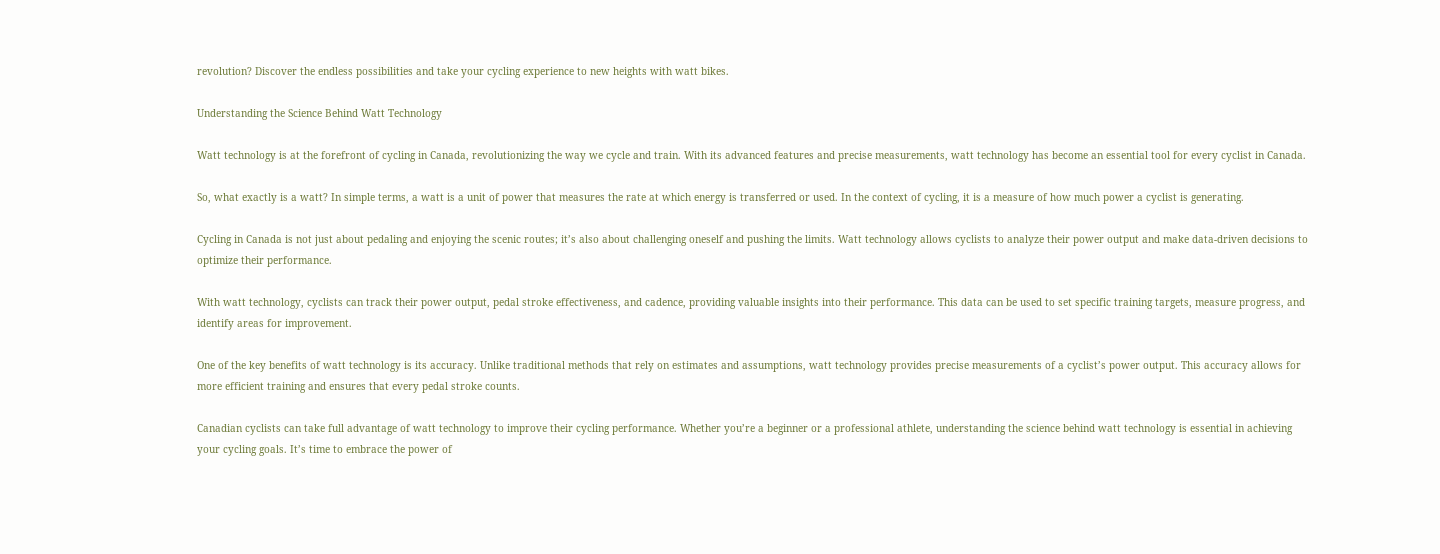revolution? Discover the endless possibilities and take your cycling experience to new heights with watt bikes.

Understanding the Science Behind Watt Technology

Watt technology is at the forefront of cycling in Canada, revolutionizing the way we cycle and train. With its advanced features and precise measurements, watt technology has become an essential tool for every cyclist in Canada.

So, what exactly is a watt? In simple terms, a watt is a unit of power that measures the rate at which energy is transferred or used. In the context of cycling, it is a measure of how much power a cyclist is generating.

Cycling in Canada is not just about pedaling and enjoying the scenic routes; it’s also about challenging oneself and pushing the limits. Watt technology allows cyclists to analyze their power output and make data-driven decisions to optimize their performance.

With watt technology, cyclists can track their power output, pedal stroke effectiveness, and cadence, providing valuable insights into their performance. This data can be used to set specific training targets, measure progress, and identify areas for improvement.

One of the key benefits of watt technology is its accuracy. Unlike traditional methods that rely on estimates and assumptions, watt technology provides precise measurements of a cyclist’s power output. This accuracy allows for more efficient training and ensures that every pedal stroke counts.

Canadian cyclists can take full advantage of watt technology to improve their cycling performance. Whether you’re a beginner or a professional athlete, understanding the science behind watt technology is essential in achieving your cycling goals. It’s time to embrace the power of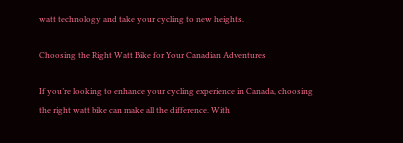watt technology and take your cycling to new heights.

Choosing the Right Watt Bike for Your Canadian Adventures

If you’re looking to enhance your cycling experience in Canada, choosing the right watt bike can make all the difference. With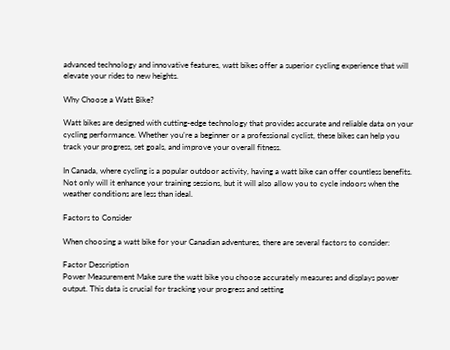advanced technology and innovative features, watt bikes offer a superior cycling experience that will elevate your rides to new heights.

Why Choose a Watt Bike?

Watt bikes are designed with cutting-edge technology that provides accurate and reliable data on your cycling performance. Whether you’re a beginner or a professional cyclist, these bikes can help you track your progress, set goals, and improve your overall fitness.

In Canada, where cycling is a popular outdoor activity, having a watt bike can offer countless benefits. Not only will it enhance your training sessions, but it will also allow you to cycle indoors when the weather conditions are less than ideal.

Factors to Consider

When choosing a watt bike for your Canadian adventures, there are several factors to consider:

Factor Description
Power Measurement Make sure the watt bike you choose accurately measures and displays power output. This data is crucial for tracking your progress and setting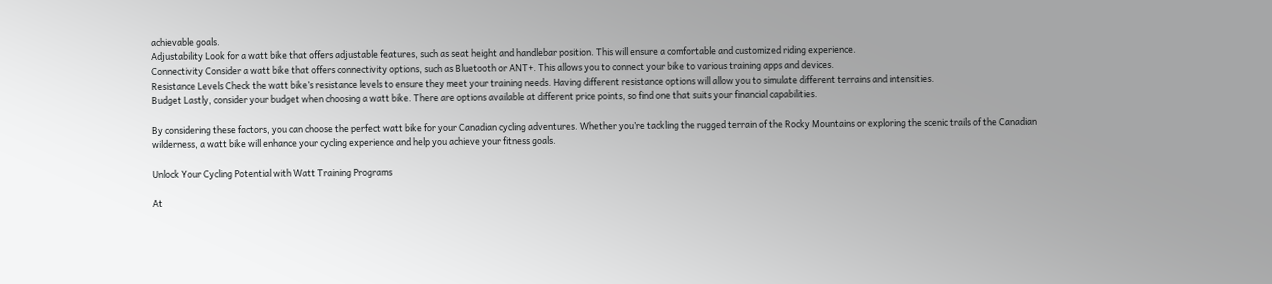achievable goals.
Adjustability Look for a watt bike that offers adjustable features, such as seat height and handlebar position. This will ensure a comfortable and customized riding experience.
Connectivity Consider a watt bike that offers connectivity options, such as Bluetooth or ANT+. This allows you to connect your bike to various training apps and devices.
Resistance Levels Check the watt bike’s resistance levels to ensure they meet your training needs. Having different resistance options will allow you to simulate different terrains and intensities.
Budget Lastly, consider your budget when choosing a watt bike. There are options available at different price points, so find one that suits your financial capabilities.

By considering these factors, you can choose the perfect watt bike for your Canadian cycling adventures. Whether you’re tackling the rugged terrain of the Rocky Mountains or exploring the scenic trails of the Canadian wilderness, a watt bike will enhance your cycling experience and help you achieve your fitness goals.

Unlock Your Cycling Potential with Watt Training Programs

At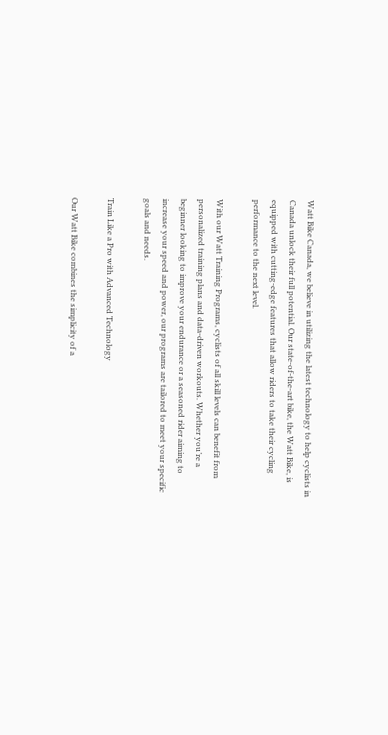Watt Bike Canada, we believe in utilizing the latest technology to help cyclists in Canada unlock their full potential. Our state-of-the-art bike, the Watt Bike, is equipped with cutting-edge features that allow riders to take their cycling performance to the next level.

With our Watt Training Programs, cyclists of all skill levels can benefit from personalized training plans and data-driven workouts. Whether you’re a beginner looking to improve your endurance or a seasoned rider aiming to increase your speed and power, our programs are tailored to meet your specific goals and needs.

Train Like a Pro with Advanced Technology

Our Watt Bike combines the simplicity of a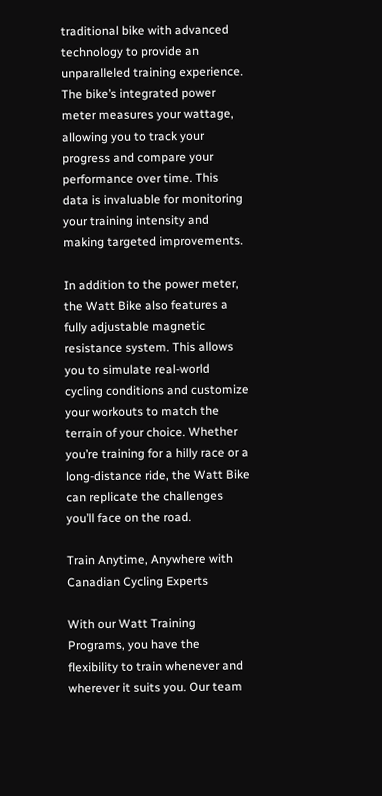traditional bike with advanced technology to provide an unparalleled training experience. The bike’s integrated power meter measures your wattage, allowing you to track your progress and compare your performance over time. This data is invaluable for monitoring your training intensity and making targeted improvements.

In addition to the power meter, the Watt Bike also features a fully adjustable magnetic resistance system. This allows you to simulate real-world cycling conditions and customize your workouts to match the terrain of your choice. Whether you’re training for a hilly race or a long-distance ride, the Watt Bike can replicate the challenges you’ll face on the road.

Train Anytime, Anywhere with Canadian Cycling Experts

With our Watt Training Programs, you have the flexibility to train whenever and wherever it suits you. Our team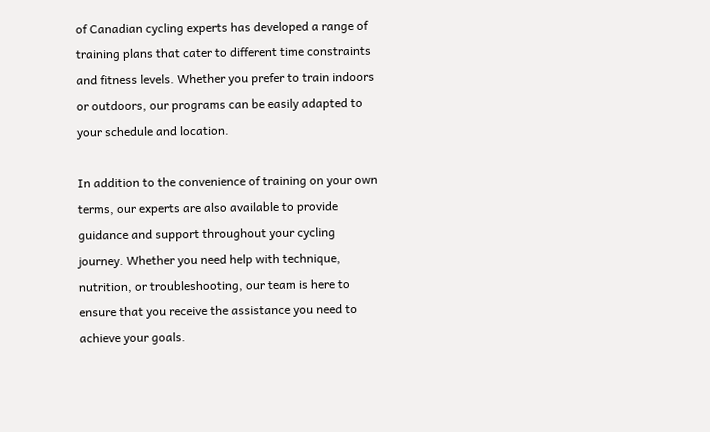of Canadian cycling experts has developed a range of training plans that cater to different time constraints and fitness levels. Whether you prefer to train indoors or outdoors, our programs can be easily adapted to your schedule and location.

In addition to the convenience of training on your own terms, our experts are also available to provide guidance and support throughout your cycling journey. Whether you need help with technique, nutrition, or troubleshooting, our team is here to ensure that you receive the assistance you need to achieve your goals.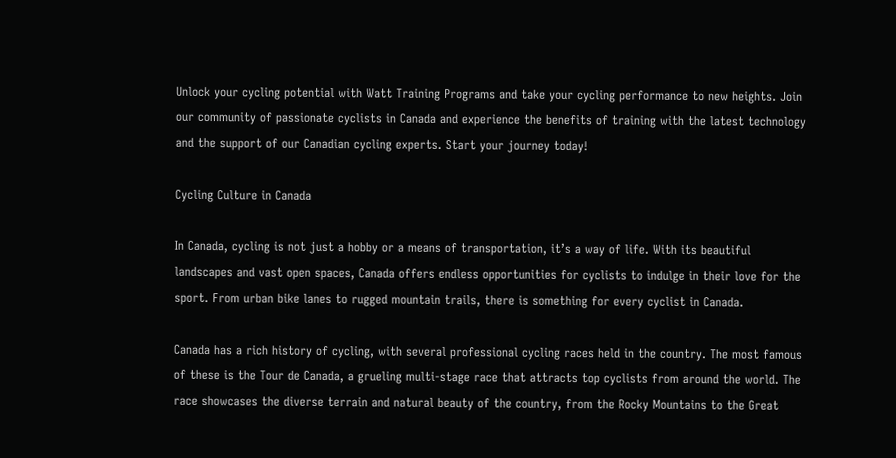Unlock your cycling potential with Watt Training Programs and take your cycling performance to new heights. Join our community of passionate cyclists in Canada and experience the benefits of training with the latest technology and the support of our Canadian cycling experts. Start your journey today!

Cycling Culture in Canada

In Canada, cycling is not just a hobby or a means of transportation, it’s a way of life. With its beautiful landscapes and vast open spaces, Canada offers endless opportunities for cyclists to indulge in their love for the sport. From urban bike lanes to rugged mountain trails, there is something for every cyclist in Canada.

Canada has a rich history of cycling, with several professional cycling races held in the country. The most famous of these is the Tour de Canada, a grueling multi-stage race that attracts top cyclists from around the world. The race showcases the diverse terrain and natural beauty of the country, from the Rocky Mountains to the Great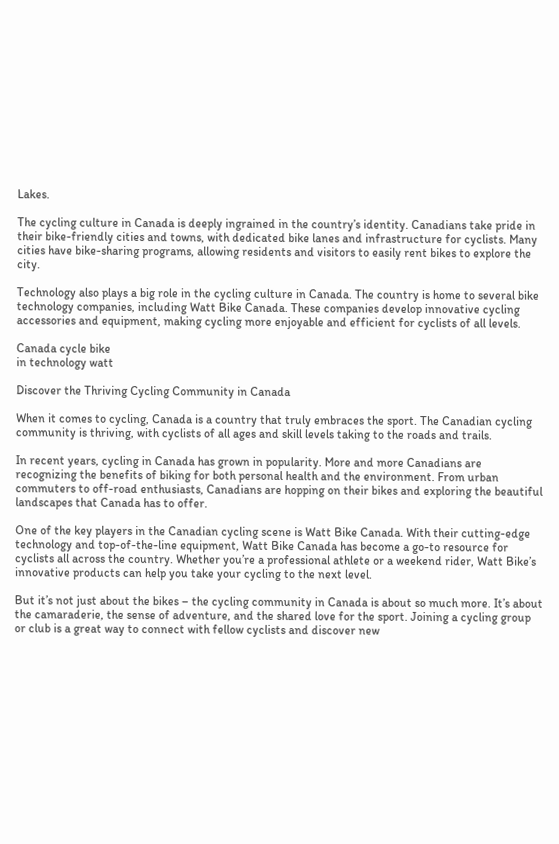Lakes.

The cycling culture in Canada is deeply ingrained in the country’s identity. Canadians take pride in their bike-friendly cities and towns, with dedicated bike lanes and infrastructure for cyclists. Many cities have bike-sharing programs, allowing residents and visitors to easily rent bikes to explore the city.

Technology also plays a big role in the cycling culture in Canada. The country is home to several bike technology companies, including Watt Bike Canada. These companies develop innovative cycling accessories and equipment, making cycling more enjoyable and efficient for cyclists of all levels.

Canada cycle bike
in technology watt

Discover the Thriving Cycling Community in Canada

When it comes to cycling, Canada is a country that truly embraces the sport. The Canadian cycling community is thriving, with cyclists of all ages and skill levels taking to the roads and trails.

In recent years, cycling in Canada has grown in popularity. More and more Canadians are recognizing the benefits of biking for both personal health and the environment. From urban commuters to off-road enthusiasts, Canadians are hopping on their bikes and exploring the beautiful landscapes that Canada has to offer.

One of the key players in the Canadian cycling scene is Watt Bike Canada. With their cutting-edge technology and top-of-the-line equipment, Watt Bike Canada has become a go-to resource for cyclists all across the country. Whether you’re a professional athlete or a weekend rider, Watt Bike’s innovative products can help you take your cycling to the next level.

But it’s not just about the bikes – the cycling community in Canada is about so much more. It’s about the camaraderie, the sense of adventure, and the shared love for the sport. Joining a cycling group or club is a great way to connect with fellow cyclists and discover new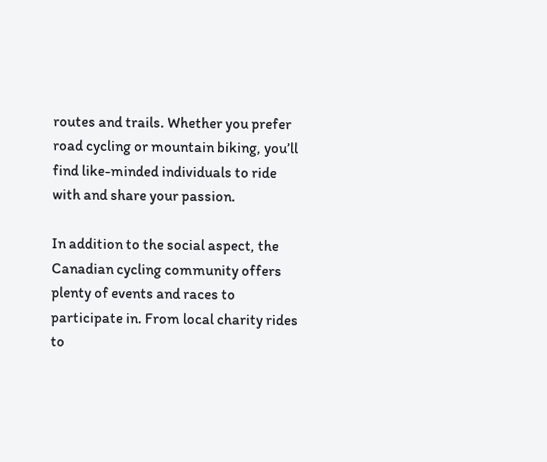routes and trails. Whether you prefer road cycling or mountain biking, you’ll find like-minded individuals to ride with and share your passion.

In addition to the social aspect, the Canadian cycling community offers plenty of events and races to participate in. From local charity rides to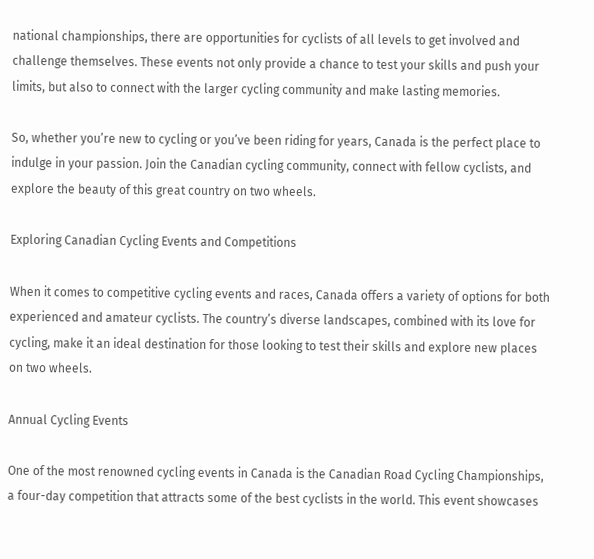national championships, there are opportunities for cyclists of all levels to get involved and challenge themselves. These events not only provide a chance to test your skills and push your limits, but also to connect with the larger cycling community and make lasting memories.

So, whether you’re new to cycling or you’ve been riding for years, Canada is the perfect place to indulge in your passion. Join the Canadian cycling community, connect with fellow cyclists, and explore the beauty of this great country on two wheels.

Exploring Canadian Cycling Events and Competitions

When it comes to competitive cycling events and races, Canada offers a variety of options for both experienced and amateur cyclists. The country’s diverse landscapes, combined with its love for cycling, make it an ideal destination for those looking to test their skills and explore new places on two wheels.

Annual Cycling Events

One of the most renowned cycling events in Canada is the Canadian Road Cycling Championships, a four-day competition that attracts some of the best cyclists in the world. This event showcases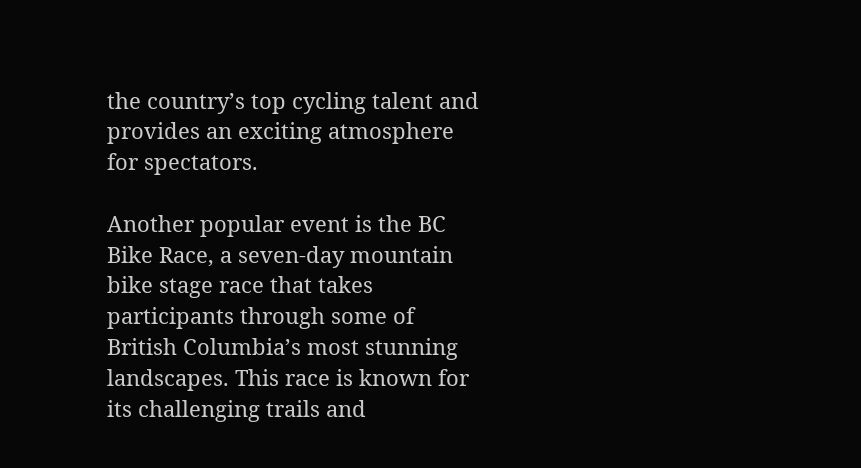the country’s top cycling talent and provides an exciting atmosphere for spectators.

Another popular event is the BC Bike Race, a seven-day mountain bike stage race that takes participants through some of British Columbia’s most stunning landscapes. This race is known for its challenging trails and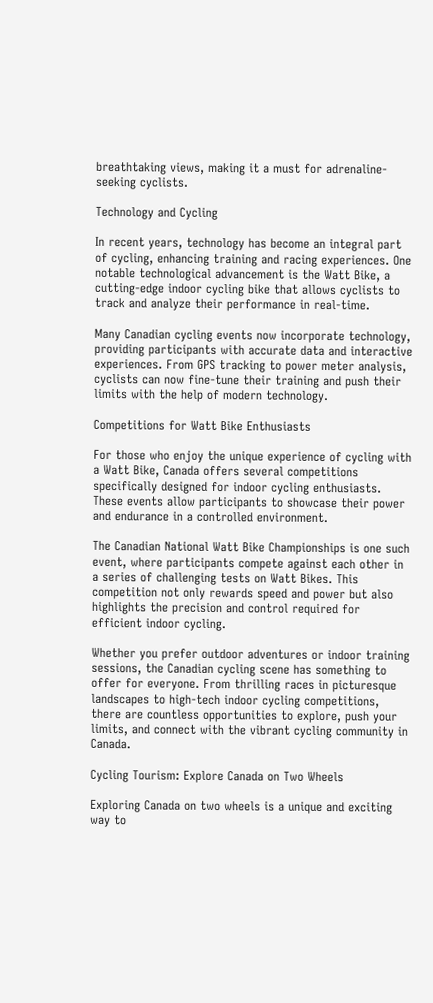breathtaking views, making it a must for adrenaline-seeking cyclists.

Technology and Cycling

In recent years, technology has become an integral part of cycling, enhancing training and racing experiences. One notable technological advancement is the Watt Bike, a cutting-edge indoor cycling bike that allows cyclists to track and analyze their performance in real-time.

Many Canadian cycling events now incorporate technology, providing participants with accurate data and interactive experiences. From GPS tracking to power meter analysis, cyclists can now fine-tune their training and push their limits with the help of modern technology.

Competitions for Watt Bike Enthusiasts

For those who enjoy the unique experience of cycling with a Watt Bike, Canada offers several competitions specifically designed for indoor cycling enthusiasts. These events allow participants to showcase their power and endurance in a controlled environment.

The Canadian National Watt Bike Championships is one such event, where participants compete against each other in a series of challenging tests on Watt Bikes. This competition not only rewards speed and power but also highlights the precision and control required for efficient indoor cycling.

Whether you prefer outdoor adventures or indoor training sessions, the Canadian cycling scene has something to offer for everyone. From thrilling races in picturesque landscapes to high-tech indoor cycling competitions, there are countless opportunities to explore, push your limits, and connect with the vibrant cycling community in Canada.

Cycling Tourism: Explore Canada on Two Wheels

Exploring Canada on two wheels is a unique and exciting way to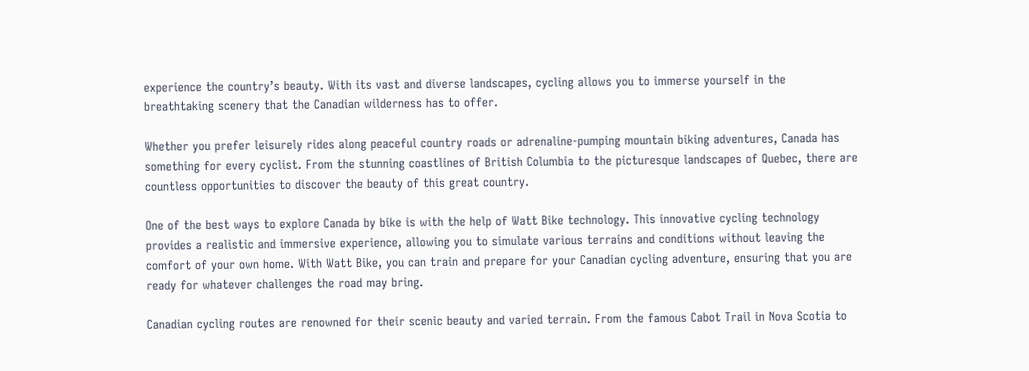experience the country’s beauty. With its vast and diverse landscapes, cycling allows you to immerse yourself in the breathtaking scenery that the Canadian wilderness has to offer.

Whether you prefer leisurely rides along peaceful country roads or adrenaline-pumping mountain biking adventures, Canada has something for every cyclist. From the stunning coastlines of British Columbia to the picturesque landscapes of Quebec, there are countless opportunities to discover the beauty of this great country.

One of the best ways to explore Canada by bike is with the help of Watt Bike technology. This innovative cycling technology provides a realistic and immersive experience, allowing you to simulate various terrains and conditions without leaving the comfort of your own home. With Watt Bike, you can train and prepare for your Canadian cycling adventure, ensuring that you are ready for whatever challenges the road may bring.

Canadian cycling routes are renowned for their scenic beauty and varied terrain. From the famous Cabot Trail in Nova Scotia to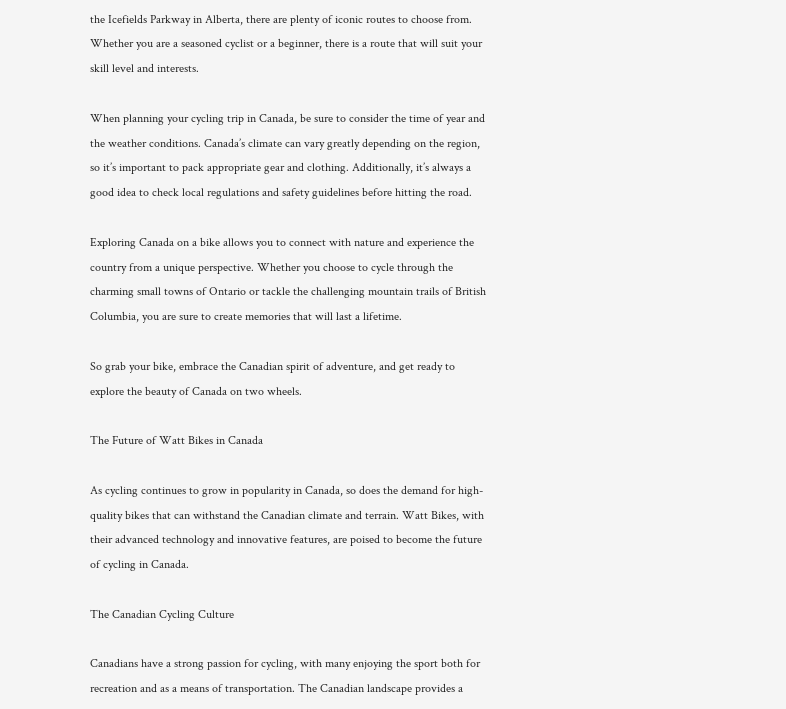the Icefields Parkway in Alberta, there are plenty of iconic routes to choose from. Whether you are a seasoned cyclist or a beginner, there is a route that will suit your skill level and interests.

When planning your cycling trip in Canada, be sure to consider the time of year and the weather conditions. Canada’s climate can vary greatly depending on the region, so it’s important to pack appropriate gear and clothing. Additionally, it’s always a good idea to check local regulations and safety guidelines before hitting the road.

Exploring Canada on a bike allows you to connect with nature and experience the country from a unique perspective. Whether you choose to cycle through the charming small towns of Ontario or tackle the challenging mountain trails of British Columbia, you are sure to create memories that will last a lifetime.

So grab your bike, embrace the Canadian spirit of adventure, and get ready to explore the beauty of Canada on two wheels.

The Future of Watt Bikes in Canada

As cycling continues to grow in popularity in Canada, so does the demand for high-quality bikes that can withstand the Canadian climate and terrain. Watt Bikes, with their advanced technology and innovative features, are poised to become the future of cycling in Canada.

The Canadian Cycling Culture

Canadians have a strong passion for cycling, with many enjoying the sport both for recreation and as a means of transportation. The Canadian landscape provides a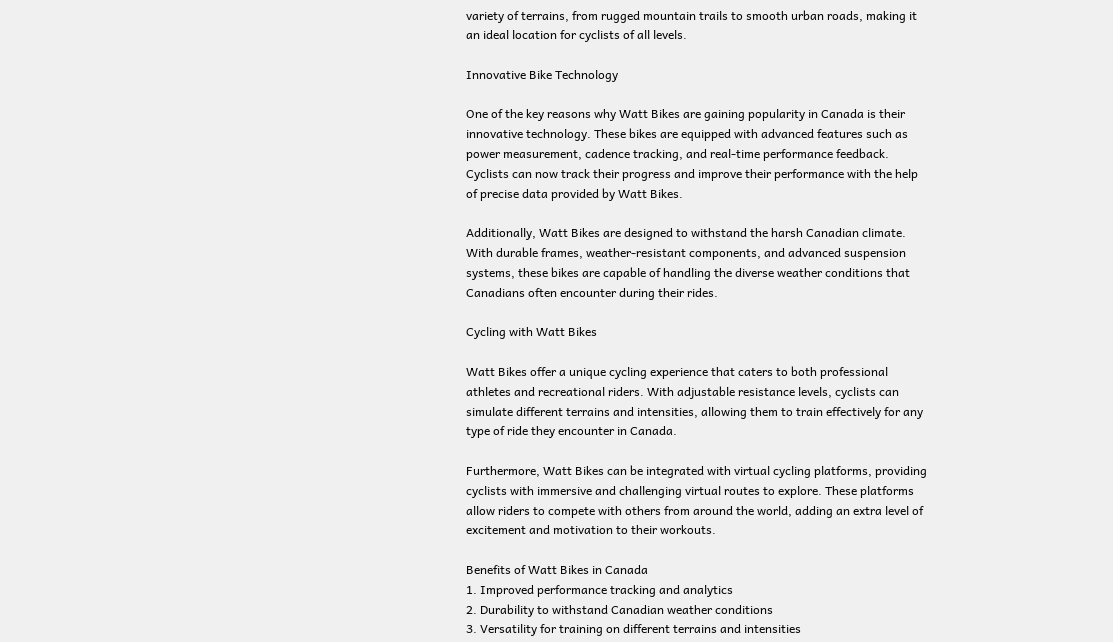variety of terrains, from rugged mountain trails to smooth urban roads, making it an ideal location for cyclists of all levels.

Innovative Bike Technology

One of the key reasons why Watt Bikes are gaining popularity in Canada is their innovative technology. These bikes are equipped with advanced features such as power measurement, cadence tracking, and real-time performance feedback. Cyclists can now track their progress and improve their performance with the help of precise data provided by Watt Bikes.

Additionally, Watt Bikes are designed to withstand the harsh Canadian climate. With durable frames, weather-resistant components, and advanced suspension systems, these bikes are capable of handling the diverse weather conditions that Canadians often encounter during their rides.

Cycling with Watt Bikes

Watt Bikes offer a unique cycling experience that caters to both professional athletes and recreational riders. With adjustable resistance levels, cyclists can simulate different terrains and intensities, allowing them to train effectively for any type of ride they encounter in Canada.

Furthermore, Watt Bikes can be integrated with virtual cycling platforms, providing cyclists with immersive and challenging virtual routes to explore. These platforms allow riders to compete with others from around the world, adding an extra level of excitement and motivation to their workouts.

Benefits of Watt Bikes in Canada
1. Improved performance tracking and analytics
2. Durability to withstand Canadian weather conditions
3. Versatility for training on different terrains and intensities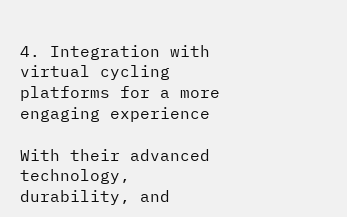4. Integration with virtual cycling platforms for a more engaging experience

With their advanced technology, durability, and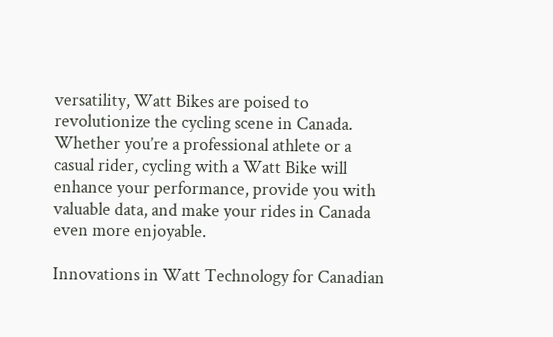versatility, Watt Bikes are poised to revolutionize the cycling scene in Canada. Whether you’re a professional athlete or a casual rider, cycling with a Watt Bike will enhance your performance, provide you with valuable data, and make your rides in Canada even more enjoyable.

Innovations in Watt Technology for Canadian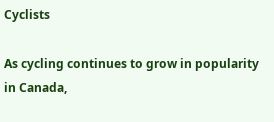Cyclists

As cycling continues to grow in popularity in Canada,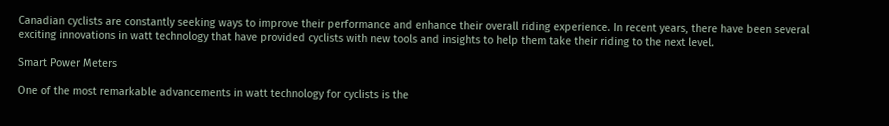Canadian cyclists are constantly seeking ways to improve their performance and enhance their overall riding experience. In recent years, there have been several exciting innovations in watt technology that have provided cyclists with new tools and insights to help them take their riding to the next level.

Smart Power Meters

One of the most remarkable advancements in watt technology for cyclists is the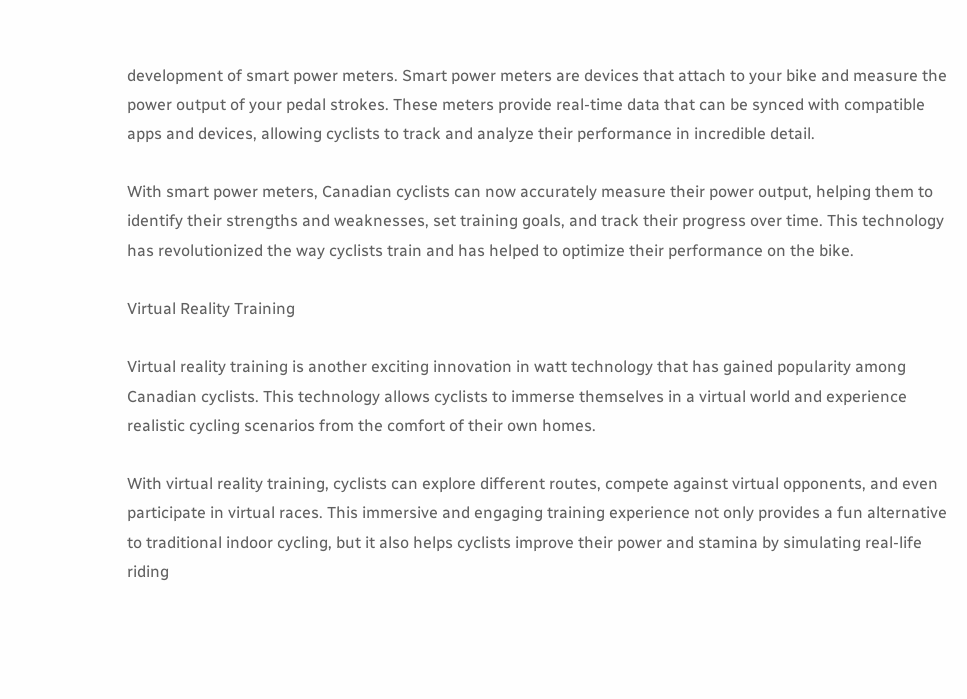development of smart power meters. Smart power meters are devices that attach to your bike and measure the power output of your pedal strokes. These meters provide real-time data that can be synced with compatible apps and devices, allowing cyclists to track and analyze their performance in incredible detail.

With smart power meters, Canadian cyclists can now accurately measure their power output, helping them to identify their strengths and weaknesses, set training goals, and track their progress over time. This technology has revolutionized the way cyclists train and has helped to optimize their performance on the bike.

Virtual Reality Training

Virtual reality training is another exciting innovation in watt technology that has gained popularity among Canadian cyclists. This technology allows cyclists to immerse themselves in a virtual world and experience realistic cycling scenarios from the comfort of their own homes.

With virtual reality training, cyclists can explore different routes, compete against virtual opponents, and even participate in virtual races. This immersive and engaging training experience not only provides a fun alternative to traditional indoor cycling, but it also helps cyclists improve their power and stamina by simulating real-life riding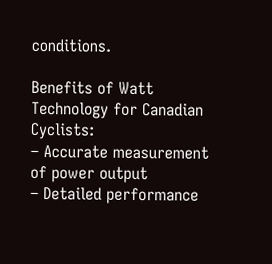conditions.

Benefits of Watt Technology for Canadian Cyclists:
– Accurate measurement of power output
– Detailed performance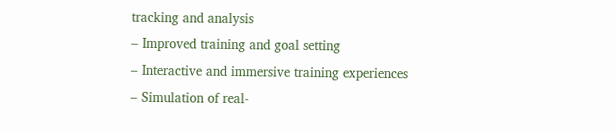tracking and analysis
– Improved training and goal setting
– Interactive and immersive training experiences
– Simulation of real-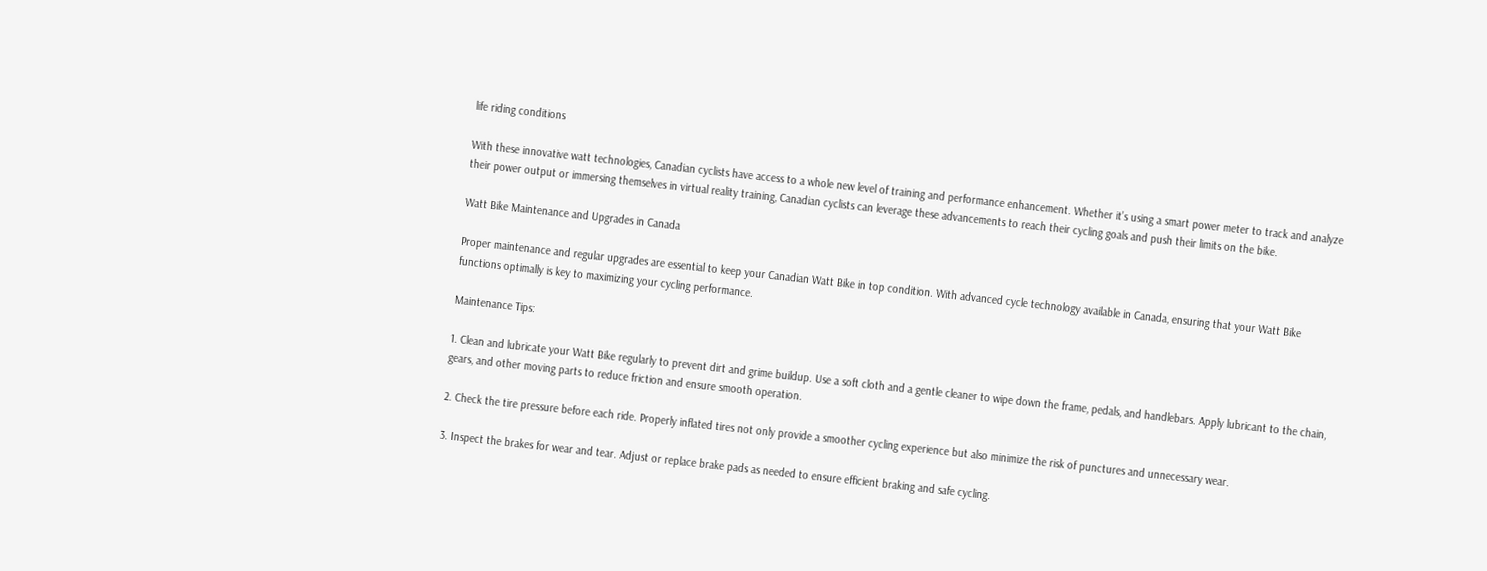life riding conditions

With these innovative watt technologies, Canadian cyclists have access to a whole new level of training and performance enhancement. Whether it’s using a smart power meter to track and analyze their power output or immersing themselves in virtual reality training, Canadian cyclists can leverage these advancements to reach their cycling goals and push their limits on the bike.

Watt Bike Maintenance and Upgrades in Canada

Proper maintenance and regular upgrades are essential to keep your Canadian Watt Bike in top condition. With advanced cycle technology available in Canada, ensuring that your Watt Bike functions optimally is key to maximizing your cycling performance.

Maintenance Tips:

1. Clean and lubricate your Watt Bike regularly to prevent dirt and grime buildup. Use a soft cloth and a gentle cleaner to wipe down the frame, pedals, and handlebars. Apply lubricant to the chain, gears, and other moving parts to reduce friction and ensure smooth operation.

2. Check the tire pressure before each ride. Properly inflated tires not only provide a smoother cycling experience but also minimize the risk of punctures and unnecessary wear.

3. Inspect the brakes for wear and tear. Adjust or replace brake pads as needed to ensure efficient braking and safe cycling.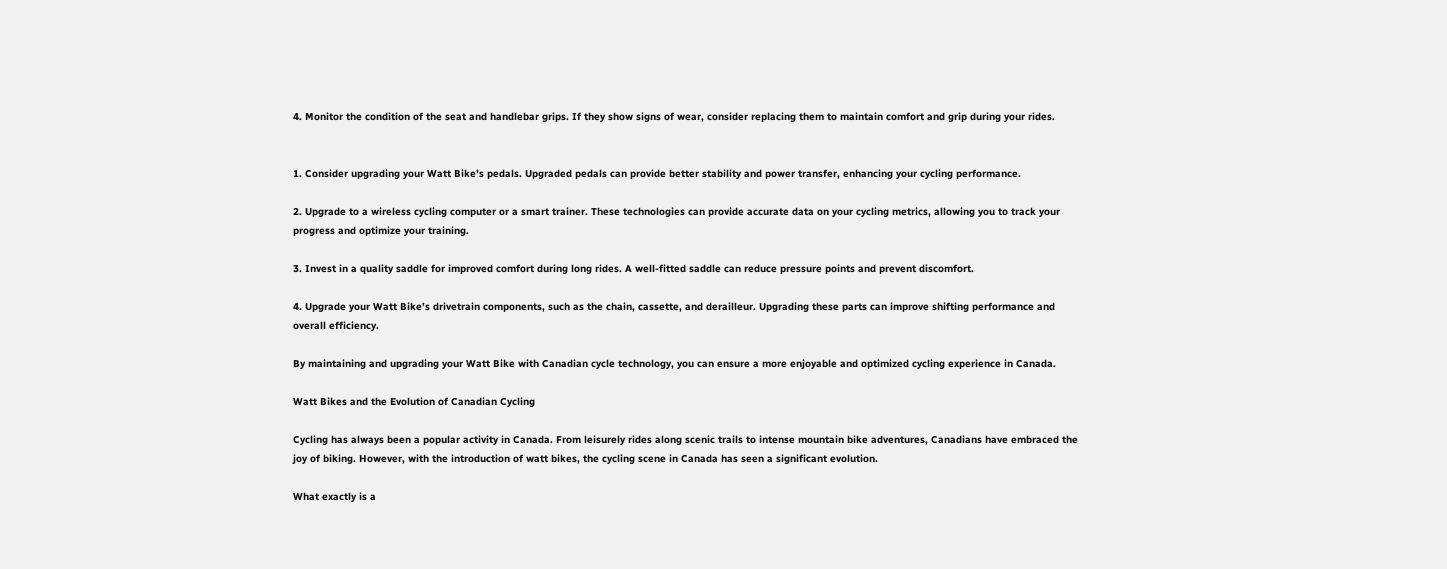4. Monitor the condition of the seat and handlebar grips. If they show signs of wear, consider replacing them to maintain comfort and grip during your rides.


1. Consider upgrading your Watt Bike’s pedals. Upgraded pedals can provide better stability and power transfer, enhancing your cycling performance.

2. Upgrade to a wireless cycling computer or a smart trainer. These technologies can provide accurate data on your cycling metrics, allowing you to track your progress and optimize your training.

3. Invest in a quality saddle for improved comfort during long rides. A well-fitted saddle can reduce pressure points and prevent discomfort.

4. Upgrade your Watt Bike’s drivetrain components, such as the chain, cassette, and derailleur. Upgrading these parts can improve shifting performance and overall efficiency.

By maintaining and upgrading your Watt Bike with Canadian cycle technology, you can ensure a more enjoyable and optimized cycling experience in Canada.

Watt Bikes and the Evolution of Canadian Cycling

Cycling has always been a popular activity in Canada. From leisurely rides along scenic trails to intense mountain bike adventures, Canadians have embraced the joy of biking. However, with the introduction of watt bikes, the cycling scene in Canada has seen a significant evolution.

What exactly is a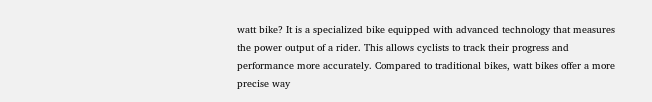watt bike? It is a specialized bike equipped with advanced technology that measures the power output of a rider. This allows cyclists to track their progress and performance more accurately. Compared to traditional bikes, watt bikes offer a more precise way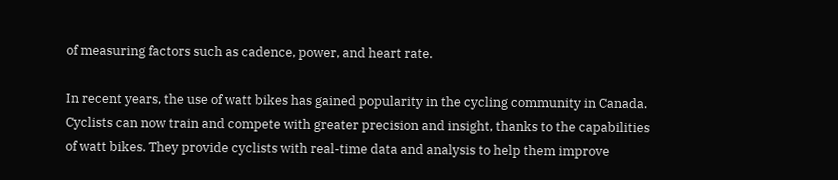of measuring factors such as cadence, power, and heart rate.

In recent years, the use of watt bikes has gained popularity in the cycling community in Canada. Cyclists can now train and compete with greater precision and insight, thanks to the capabilities of watt bikes. They provide cyclists with real-time data and analysis to help them improve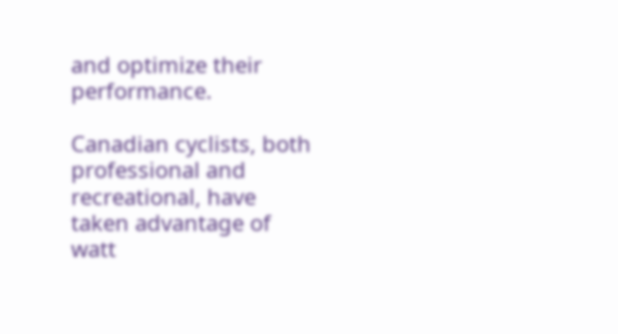and optimize their performance.

Canadian cyclists, both professional and recreational, have taken advantage of watt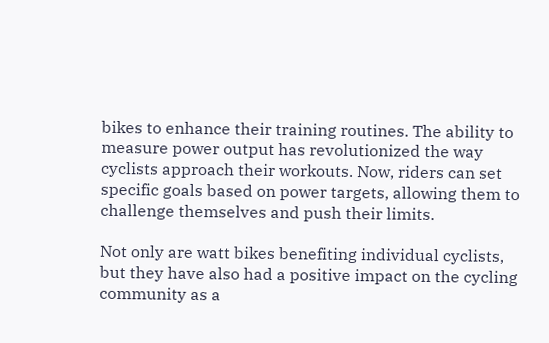bikes to enhance their training routines. The ability to measure power output has revolutionized the way cyclists approach their workouts. Now, riders can set specific goals based on power targets, allowing them to challenge themselves and push their limits.

Not only are watt bikes benefiting individual cyclists, but they have also had a positive impact on the cycling community as a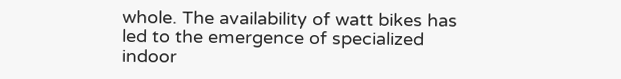whole. The availability of watt bikes has led to the emergence of specialized indoor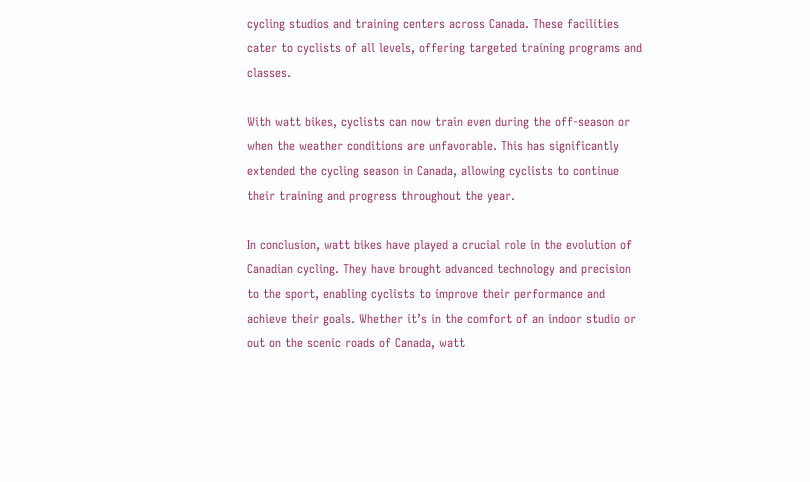cycling studios and training centers across Canada. These facilities cater to cyclists of all levels, offering targeted training programs and classes.

With watt bikes, cyclists can now train even during the off-season or when the weather conditions are unfavorable. This has significantly extended the cycling season in Canada, allowing cyclists to continue their training and progress throughout the year.

In conclusion, watt bikes have played a crucial role in the evolution of Canadian cycling. They have brought advanced technology and precision to the sport, enabling cyclists to improve their performance and achieve their goals. Whether it’s in the comfort of an indoor studio or out on the scenic roads of Canada, watt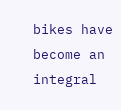bikes have become an integral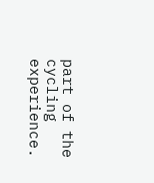part of the cycling experience.